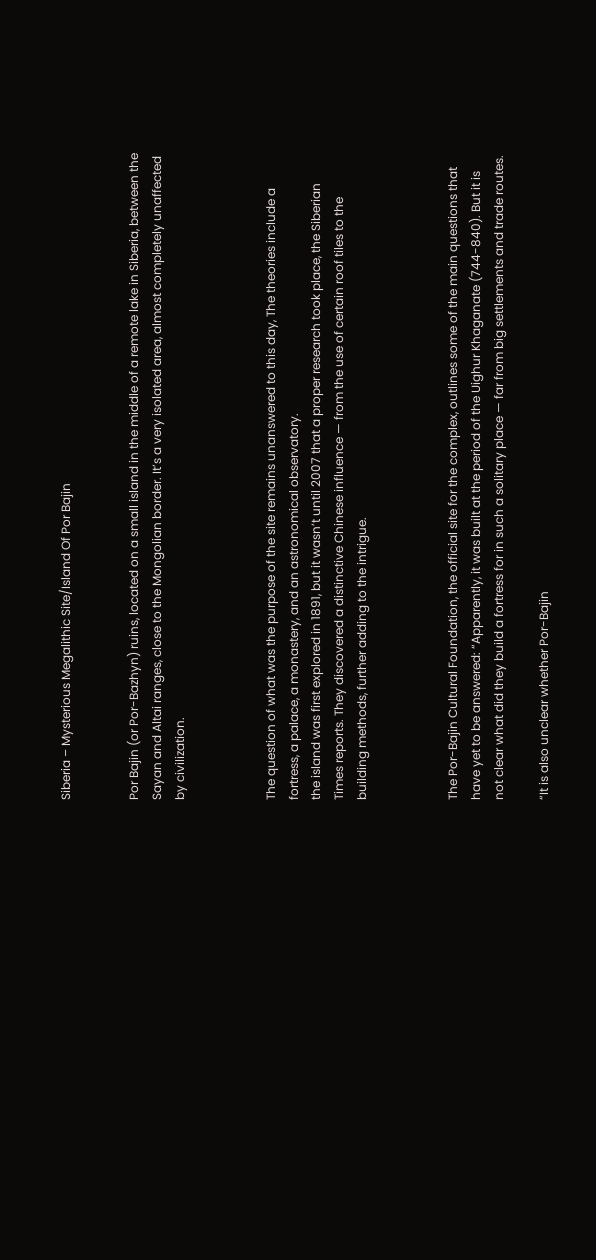Siberia – Mysterious Megalithic Site/Island Of Por Bajin


Por Bajin (or Por-Bazhyn) ruins, located on a small island in the middle of a remote lake in Siberia, between the Sayan and Altai ranges, close to the Mongolian border. It’s a very isolated area, almost completely unaffected by civilization.



The question of what was the purpose of the site remains unanswered to this day, The theories include a fortress, a palace, a monastery, and an astronomical observatory.
the island was first explored in 1891, but it wasn’t until 2007 that a proper research took place, the Siberian Times reports. They discovered a distinctive Chinese influence — from the use of certain roof tiles to the building methods, further adding to the intrigue.



The Por-Bajin Cultural Foundation, the official site for the complex, outlines some of the main questions that have yet to be answered: “Apparently, it was built at the period of the Uighur Khaganate (744-840). But it is not clear what did they build a fortress for in such a solitary place — far from big settlements and trade routes.

“It is also unclear whether Por-Bajin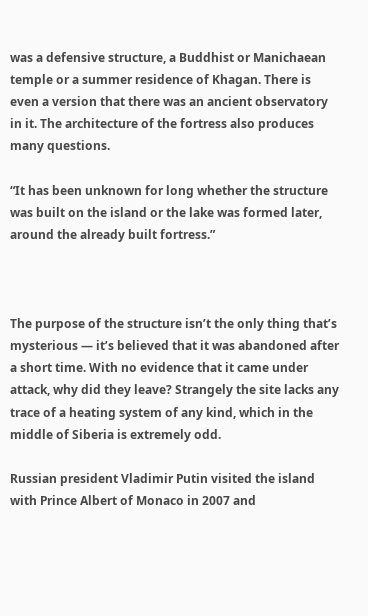was a defensive structure, a Buddhist or Manichaean temple or a summer residence of Khagan. There is even a version that there was an ancient observatory in it. The architecture of the fortress also produces many questions.

“It has been unknown for long whether the structure was built on the island or the lake was formed later, around the already built fortress.”



The purpose of the structure isn’t the only thing that’s mysterious — it’s believed that it was abandoned after a short time. With no evidence that it came under attack, why did they leave? Strangely the site lacks any trace of a heating system of any kind, which in the middle of Siberia is extremely odd.

Russian president Vladimir Putin visited the island with Prince Albert of Monaco in 2007 and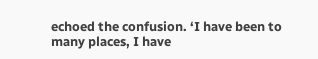echoed the confusion. ‘I have been to many places, I have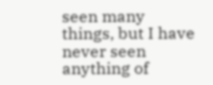seen many things, but I have never seen anything of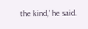the kind,’ he said.